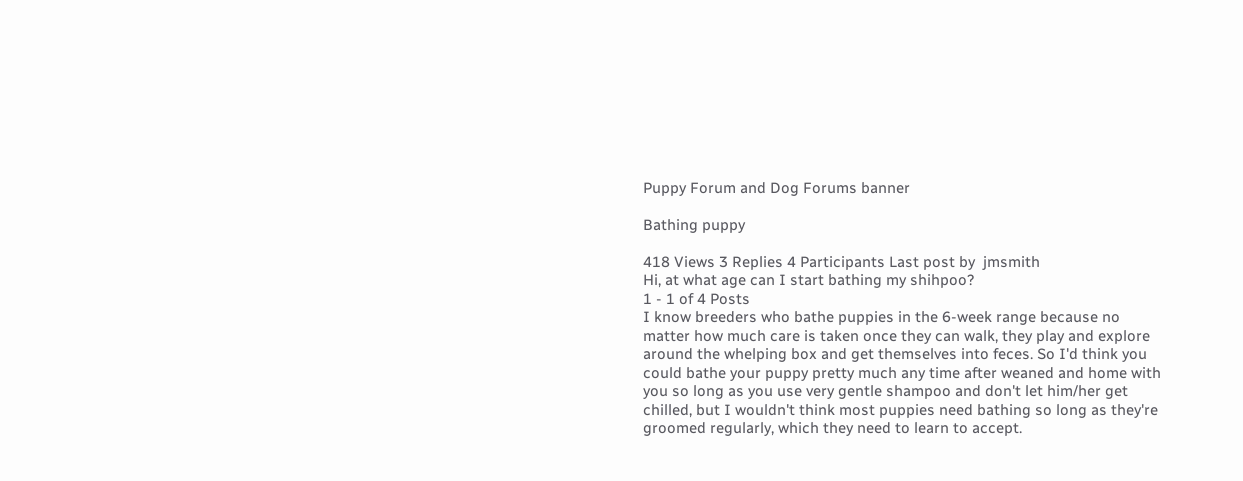Puppy Forum and Dog Forums banner

Bathing puppy

418 Views 3 Replies 4 Participants Last post by  jmsmith
Hi, at what age can I start bathing my shihpoo?
1 - 1 of 4 Posts
I know breeders who bathe puppies in the 6-week range because no matter how much care is taken once they can walk, they play and explore around the whelping box and get themselves into feces. So I'd think you could bathe your puppy pretty much any time after weaned and home with you so long as you use very gentle shampoo and don't let him/her get chilled, but I wouldn't think most puppies need bathing so long as they're groomed regularly, which they need to learn to accept.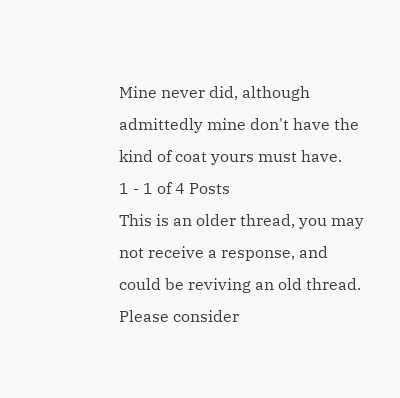Mine never did, although admittedly mine don't have the kind of coat yours must have.
1 - 1 of 4 Posts
This is an older thread, you may not receive a response, and could be reviving an old thread. Please consider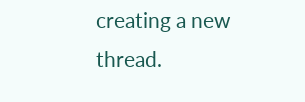creating a new thread.